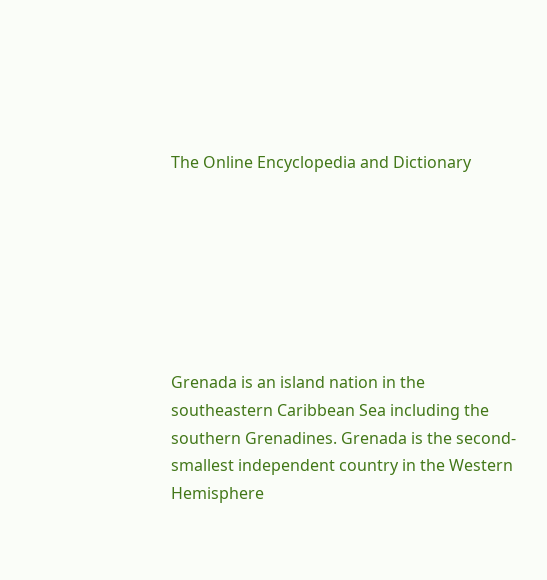The Online Encyclopedia and Dictionary







Grenada is an island nation in the southeastern Caribbean Sea including the southern Grenadines. Grenada is the second-smallest independent country in the Western Hemisphere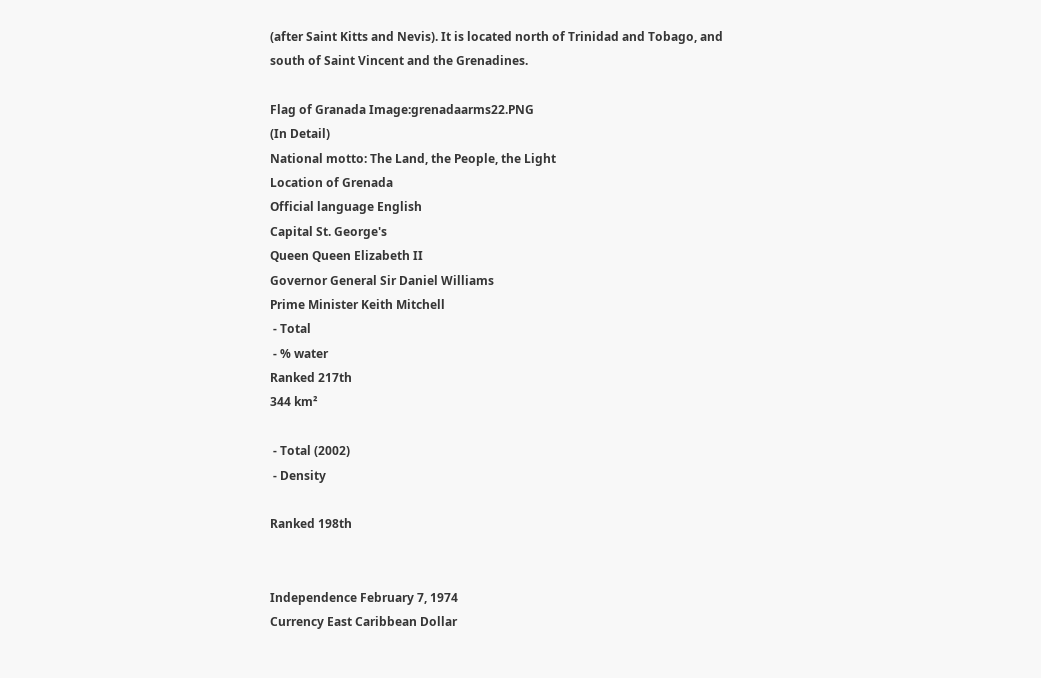(after Saint Kitts and Nevis). It is located north of Trinidad and Tobago, and south of Saint Vincent and the Grenadines.

Flag of Granada Image:grenadaarms22.PNG
(In Detail)
National motto: The Land, the People, the Light
Location of Grenada
Official language English
Capital St. George's
Queen Queen Elizabeth II
Governor General Sir Daniel Williams
Prime Minister Keith Mitchell
 - Total
 - % water
Ranked 217th
344 km²

 - Total (2002)
 - Density

Ranked 198th


Independence February 7, 1974
Currency East Caribbean Dollar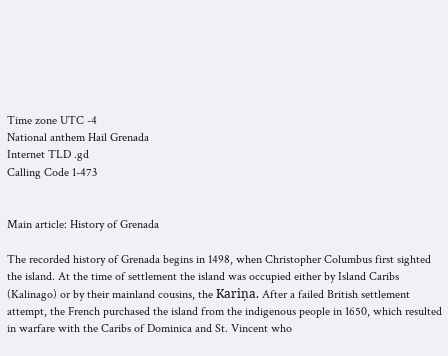Time zone UTC -4
National anthem Hail Grenada
Internet TLD .gd
Calling Code 1-473


Main article: History of Grenada

The recorded history of Grenada begins in 1498, when Christopher Columbus first sighted the island. At the time of settlement the island was occupied either by Island Caribs (Kalinago) or by their mainland cousins, the Kariņa. After a failed British settlement attempt, the French purchased the island from the indigenous people in 1650, which resulted in warfare with the Caribs of Dominica and St. Vincent who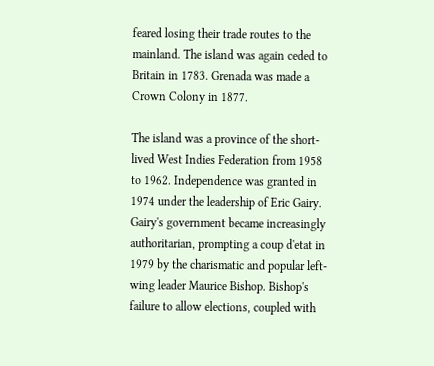feared losing their trade routes to the mainland. The island was again ceded to Britain in 1783. Grenada was made a Crown Colony in 1877.

The island was a province of the short-lived West Indies Federation from 1958 to 1962. Independence was granted in 1974 under the leadership of Eric Gairy. Gairy's government became increasingly authoritarian, prompting a coup d'etat in 1979 by the charismatic and popular left-wing leader Maurice Bishop. Bishop's failure to allow elections, coupled with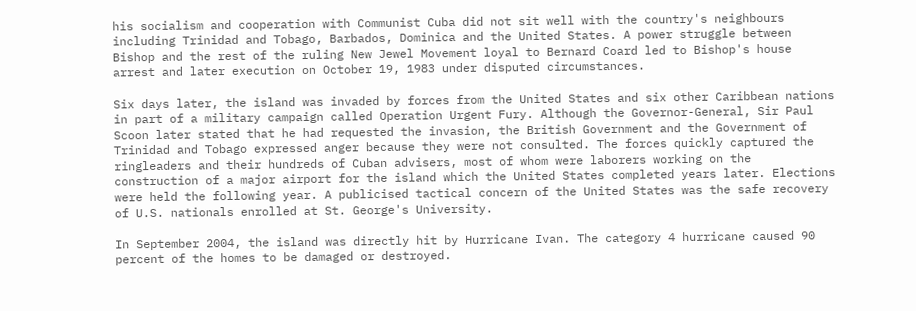his socialism and cooperation with Communist Cuba did not sit well with the country's neighbours including Trinidad and Tobago, Barbados, Dominica and the United States. A power struggle between Bishop and the rest of the ruling New Jewel Movement loyal to Bernard Coard led to Bishop's house arrest and later execution on October 19, 1983 under disputed circumstances.

Six days later, the island was invaded by forces from the United States and six other Caribbean nations in part of a military campaign called Operation Urgent Fury. Although the Governor-General, Sir Paul Scoon later stated that he had requested the invasion, the British Government and the Government of Trinidad and Tobago expressed anger because they were not consulted. The forces quickly captured the ringleaders and their hundreds of Cuban advisers, most of whom were laborers working on the construction of a major airport for the island which the United States completed years later. Elections were held the following year. A publicised tactical concern of the United States was the safe recovery of U.S. nationals enrolled at St. George's University.

In September 2004, the island was directly hit by Hurricane Ivan. The category 4 hurricane caused 90 percent of the homes to be damaged or destroyed.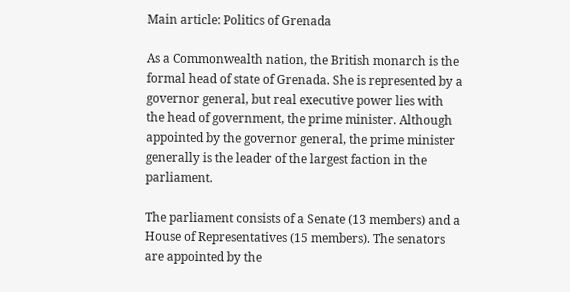Main article: Politics of Grenada

As a Commonwealth nation, the British monarch is the formal head of state of Grenada. She is represented by a governor general, but real executive power lies with the head of government, the prime minister. Although appointed by the governor general, the prime minister generally is the leader of the largest faction in the parliament.

The parliament consists of a Senate (13 members) and a House of Representatives (15 members). The senators are appointed by the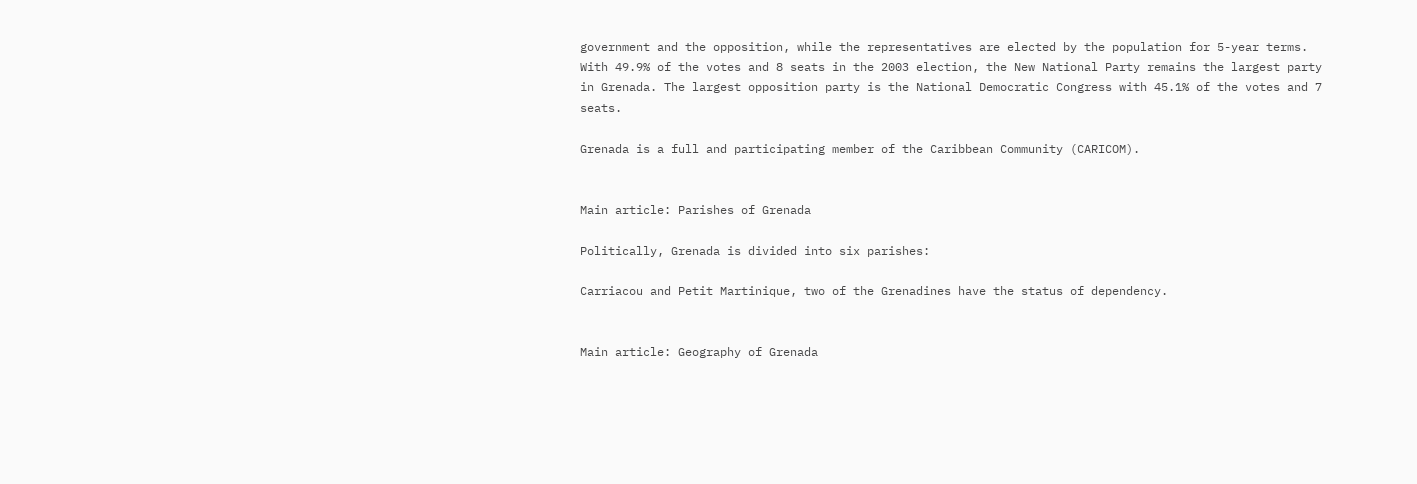government and the opposition, while the representatives are elected by the population for 5-year terms. With 49.9% of the votes and 8 seats in the 2003 election, the New National Party remains the largest party in Grenada. The largest opposition party is the National Democratic Congress with 45.1% of the votes and 7 seats.

Grenada is a full and participating member of the Caribbean Community (CARICOM).


Main article: Parishes of Grenada

Politically, Grenada is divided into six parishes:

Carriacou and Petit Martinique, two of the Grenadines have the status of dependency.


Main article: Geography of Grenada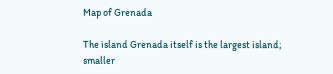Map of Grenada

The island Grenada itself is the largest island; smaller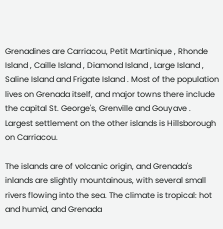Grenadines are Carriacou, Petit Martinique , Rhonde Island , Caille Island , Diamond Island , Large Island , Saline Island and Frigate Island . Most of the population lives on Grenada itself, and major towns there include the capital St. George's, Grenville and Gouyave . Largest settlement on the other islands is Hillsborough on Carriacou.

The islands are of volcanic origin, and Grenada's inlands are slightly mountainous, with several small rivers flowing into the sea. The climate is tropical: hot and humid, and Grenada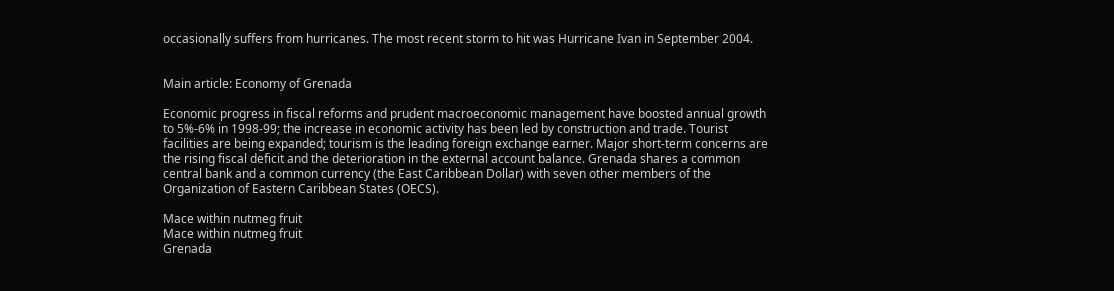occasionally suffers from hurricanes. The most recent storm to hit was Hurricane Ivan in September 2004.


Main article: Economy of Grenada

Economic progress in fiscal reforms and prudent macroeconomic management have boosted annual growth to 5%-6% in 1998-99; the increase in economic activity has been led by construction and trade. Tourist facilities are being expanded; tourism is the leading foreign exchange earner. Major short-term concerns are the rising fiscal deficit and the deterioration in the external account balance. Grenada shares a common central bank and a common currency (the East Caribbean Dollar) with seven other members of the Organization of Eastern Caribbean States (OECS).

Mace within nutmeg fruit
Mace within nutmeg fruit
Grenada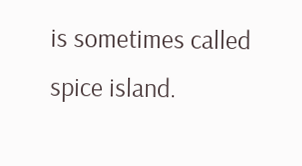is sometimes called spice island.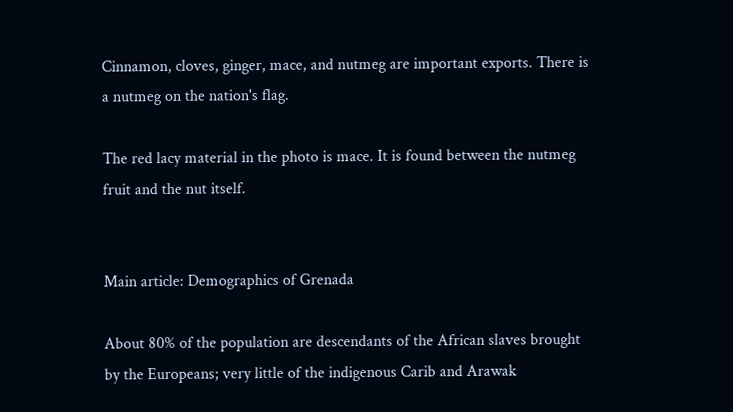Cinnamon, cloves, ginger, mace, and nutmeg are important exports. There is a nutmeg on the nation's flag.

The red lacy material in the photo is mace. It is found between the nutmeg fruit and the nut itself.


Main article: Demographics of Grenada

About 80% of the population are descendants of the African slaves brought by the Europeans; very little of the indigenous Carib and Arawak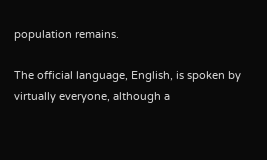population remains.

The official language, English, is spoken by virtually everyone, although a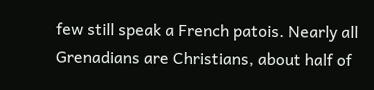few still speak a French patois. Nearly all Grenadians are Christians, about half of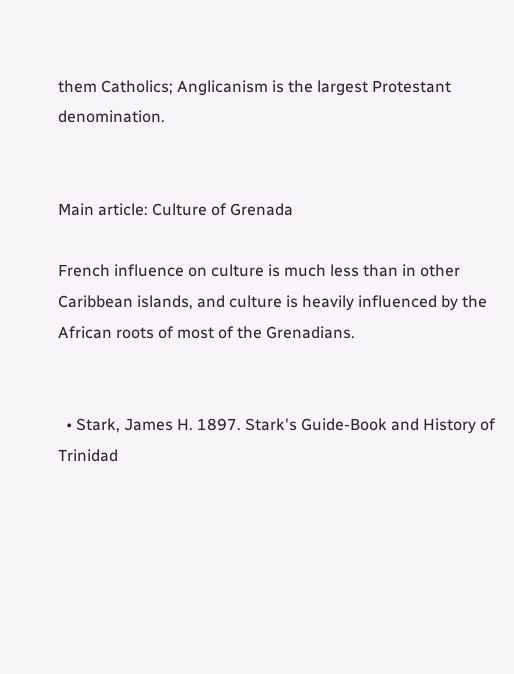them Catholics; Anglicanism is the largest Protestant denomination.


Main article: Culture of Grenada

French influence on culture is much less than in other Caribbean islands, and culture is heavily influenced by the African roots of most of the Grenadians.


  • Stark, James H. 1897. Stark's Guide-Book and History of Trinidad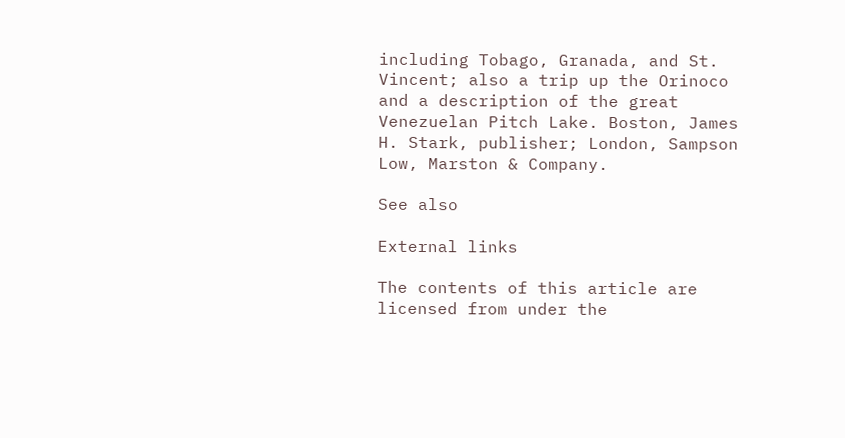including Tobago, Granada, and St. Vincent; also a trip up the Orinoco and a description of the great Venezuelan Pitch Lake. Boston, James H. Stark, publisher; London, Sampson Low, Marston & Company.

See also

External links

The contents of this article are licensed from under the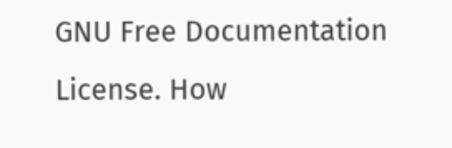GNU Free Documentation License. How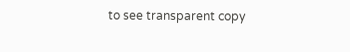to see transparent copy